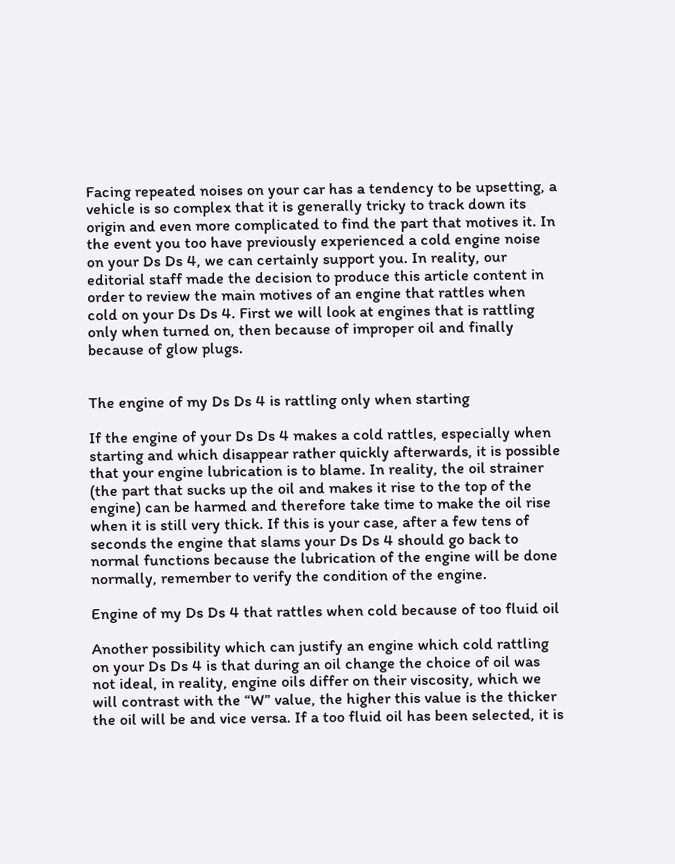Facing repeated noises on your car has a tendency to be upsetting, a vehicle is so complex that it is generally tricky to track down its origin and even more complicated to find the part that motives it. In the event you too have previously experienced a cold engine noise on your Ds Ds 4, we can certainly support you. In reality, our editorial staff made the decision to produce this article content in order to review the main motives of an engine that rattles when cold on your Ds Ds 4. First we will look at engines that is rattling only when turned on, then because of improper oil and finally because of glow plugs.


The engine of my Ds Ds 4 is rattling only when starting

If the engine of your Ds Ds 4 makes a cold rattles, especially when starting and which disappear rather quickly afterwards, it is possible that your engine lubrication is to blame. In reality, the oil strainer (the part that sucks up the oil and makes it rise to the top of the engine) can be harmed and therefore take time to make the oil rise when it is still very thick. If this is your case, after a few tens of seconds the engine that slams your Ds Ds 4 should go back to normal functions because the lubrication of the engine will be done normally, remember to verify the condition of the engine.

Engine of my Ds Ds 4 that rattles when cold because of too fluid oil

Another possibility which can justify an engine which cold rattling on your Ds Ds 4 is that during an oil change the choice of oil was not ideal, in reality, engine oils differ on their viscosity, which we will contrast with the “W” value, the higher this value is the thicker the oil will be and vice versa. If a too fluid oil has been selected, it is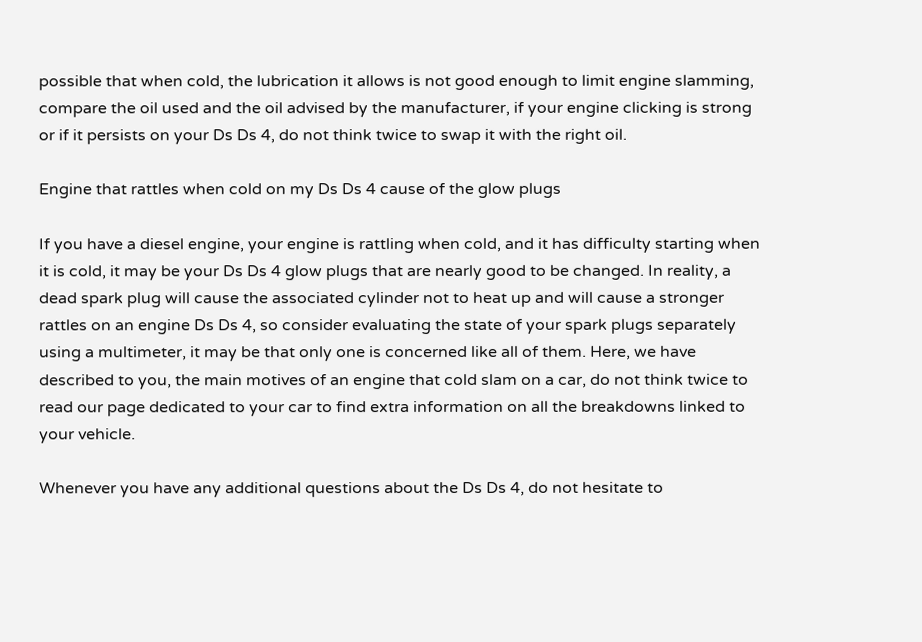possible that when cold, the lubrication it allows is not good enough to limit engine slamming, compare the oil used and the oil advised by the manufacturer, if your engine clicking is strong or if it persists on your Ds Ds 4, do not think twice to swap it with the right oil.

Engine that rattles when cold on my Ds Ds 4 cause of the glow plugs

If you have a diesel engine, your engine is rattling when cold, and it has difficulty starting when it is cold, it may be your Ds Ds 4 glow plugs that are nearly good to be changed. In reality, a dead spark plug will cause the associated cylinder not to heat up and will cause a stronger rattles on an engine Ds Ds 4, so consider evaluating the state of your spark plugs separately using a multimeter, it may be that only one is concerned like all of them. Here, we have described to you, the main motives of an engine that cold slam on a car, do not think twice to read our page dedicated to your car to find extra information on all the breakdowns linked to your vehicle.

Whenever you have any additional questions about the Ds Ds 4, do not hesitate to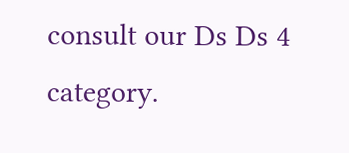consult our Ds Ds 4 category.